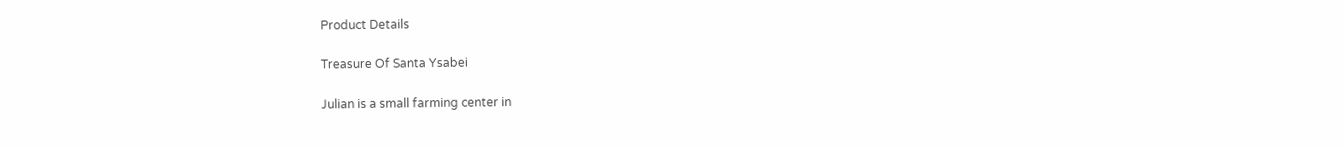Product Details

Treasure Of Santa Ysabei

Julian is a small farming center in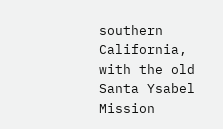southern California, with the old Santa Ysabel Mission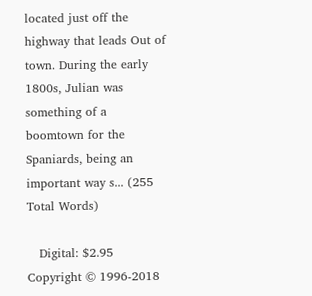located just off the highway that leads Out of town. During the early 1800s, Julian was something of a boomtown for the Spaniards, being an important way s... (255 Total Words)

   Digital: $2.95
Copyright © 1996-2018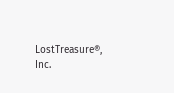LostTreasure®, Inc.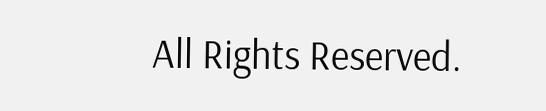All Rights Reserved.